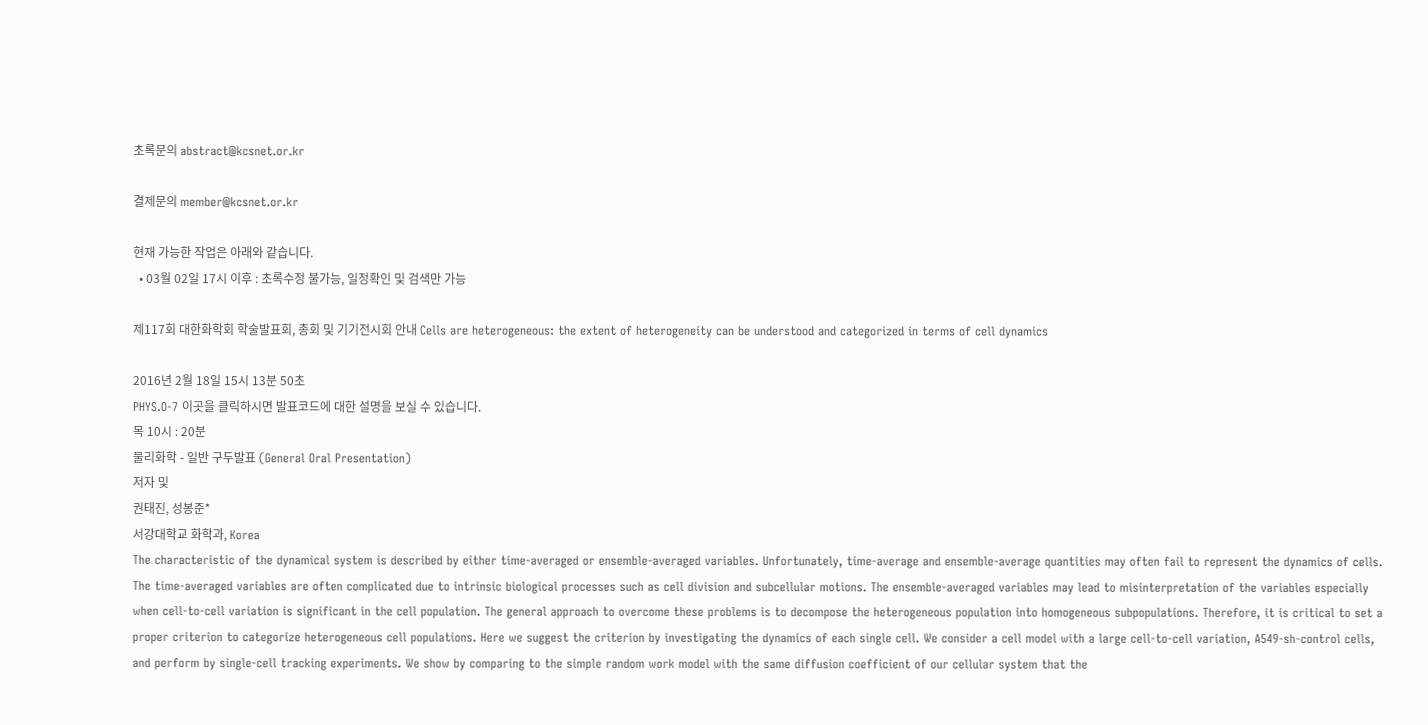초록문의 abstract@kcsnet.or.kr

결제문의 member@kcsnet.or.kr

현재 가능한 작업은 아래와 같습니다.
  • 03월 02일 17시 이후 : 초록수정 불가능, 일정확인 및 검색만 가능

제117회 대한화학회 학술발표회, 총회 및 기기전시회 안내 Cells are heterogeneous: the extent of heterogeneity can be understood and categorized in terms of cell dynamics

2016년 2월 18일 15시 13분 50초
PHYS.O-7 이곳을 클릭하시면 발표코드에 대한 설명을 보실 수 있습니다.
목 10시 : 20분
물리화학 - 일반 구두발표 (General Oral Presentation)
저자 및
권태진, 성봉준*
서강대학교 화학과, Korea
The characteristic of the dynamical system is described by either time-averaged or ensemble-averaged variables. Unfortunately, time-average and ensemble-average quantities may often fail to represent the dynamics of cells. The time-averaged variables are often complicated due to intrinsic biological processes such as cell division and subcellular motions. The ensemble-averaged variables may lead to misinterpretation of the variables especially when cell-to-cell variation is significant in the cell population. The general approach to overcome these problems is to decompose the heterogeneous population into homogeneous subpopulations. Therefore, it is critical to set a proper criterion to categorize heterogeneous cell populations. Here we suggest the criterion by investigating the dynamics of each single cell. We consider a cell model with a large cell-to-cell variation, A549-sh-control cells, and perform by single-cell tracking experiments. We show by comparing to the simple random work model with the same diffusion coefficient of our cellular system that the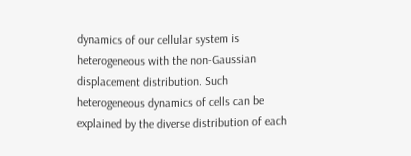dynamics of our cellular system is heterogeneous with the non-Gaussian displacement distribution. Such heterogeneous dynamics of cells can be explained by the diverse distribution of each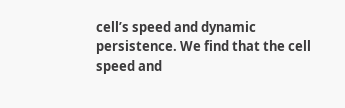cell’s speed and dynamic persistence. We find that the cell speed and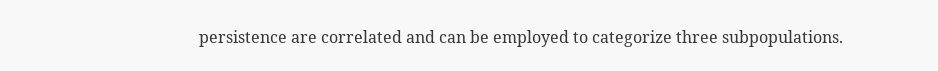persistence are correlated and can be employed to categorize three subpopulations.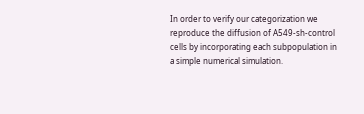In order to verify our categorization we reproduce the diffusion of A549-sh-control cells by incorporating each subpopulation in a simple numerical simulation.